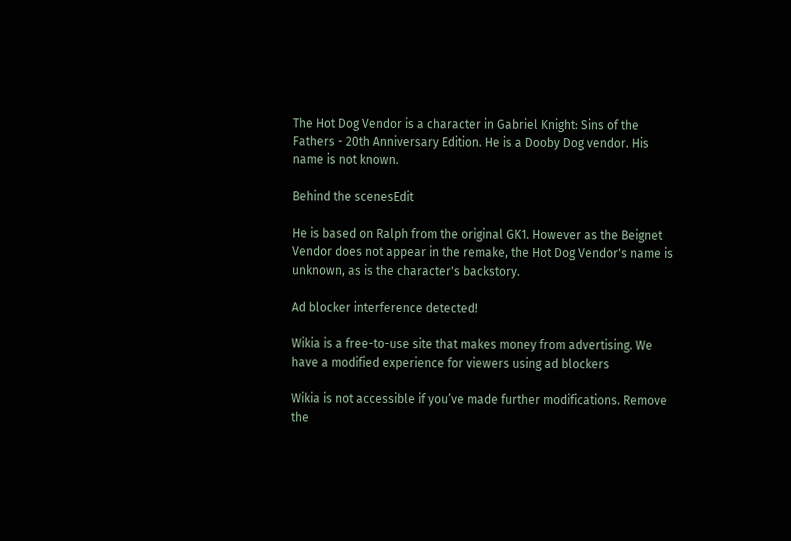The Hot Dog Vendor is a character in Gabriel Knight: Sins of the Fathers - 20th Anniversary Edition. He is a Dooby Dog vendor. His name is not known.

Behind the scenesEdit

He is based on Ralph from the original GK1. However as the Beignet Vendor does not appear in the remake, the Hot Dog Vendor's name is unknown, as is the character's backstory.

Ad blocker interference detected!

Wikia is a free-to-use site that makes money from advertising. We have a modified experience for viewers using ad blockers

Wikia is not accessible if you’ve made further modifications. Remove the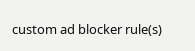custom ad blocker rule(s)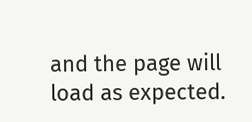and the page will load as expected.